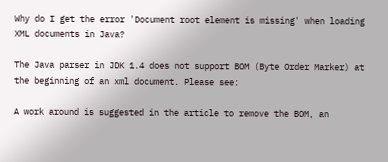Why do I get the error 'Document root element is missing' when loading XML documents in Java?

The Java parser in JDK 1.4 does not support BOM (Byte Order Marker) at the beginning of an xml document. Please see:

A work around is suggested in the article to remove the BOM, an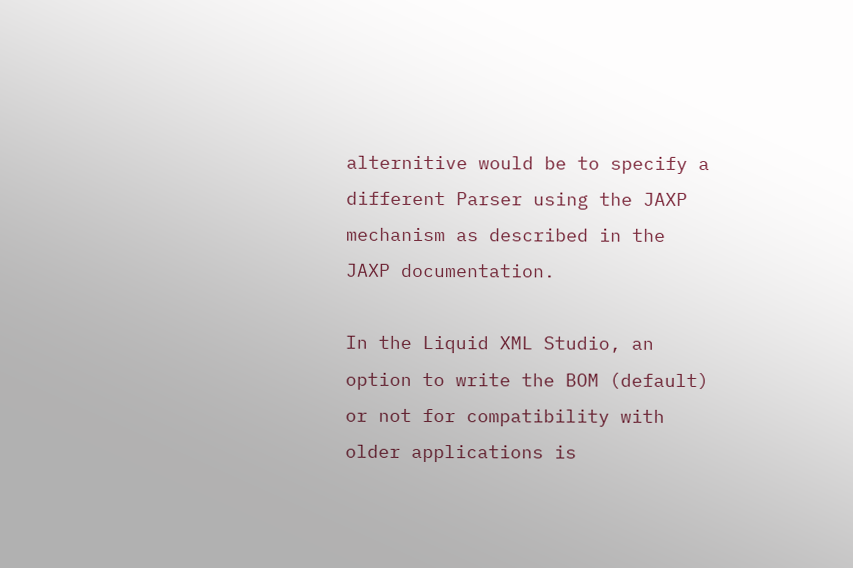alternitive would be to specify a different Parser using the JAXP mechanism as described in the JAXP documentation.

In the Liquid XML Studio, an option to write the BOM (default) or not for compatibility with older applications is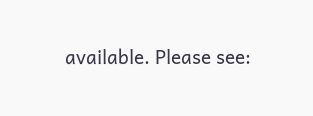available. Please see: